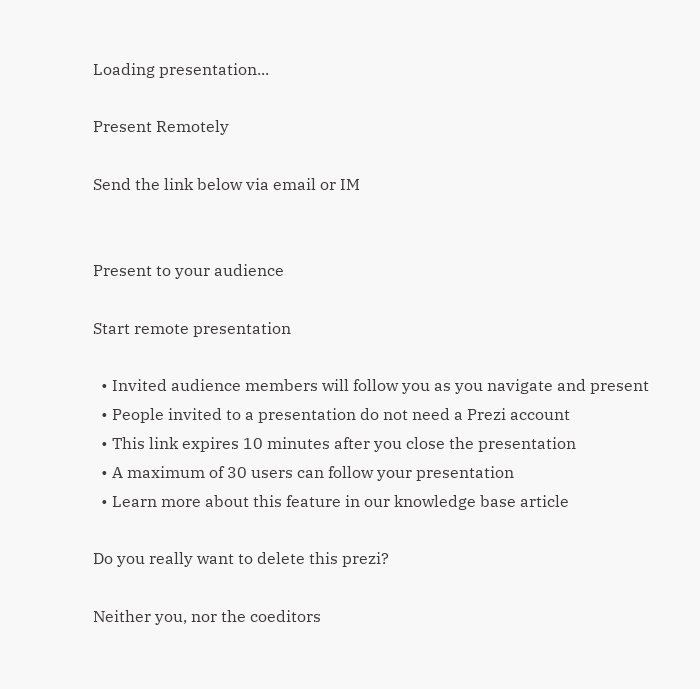Loading presentation...

Present Remotely

Send the link below via email or IM


Present to your audience

Start remote presentation

  • Invited audience members will follow you as you navigate and present
  • People invited to a presentation do not need a Prezi account
  • This link expires 10 minutes after you close the presentation
  • A maximum of 30 users can follow your presentation
  • Learn more about this feature in our knowledge base article

Do you really want to delete this prezi?

Neither you, nor the coeditors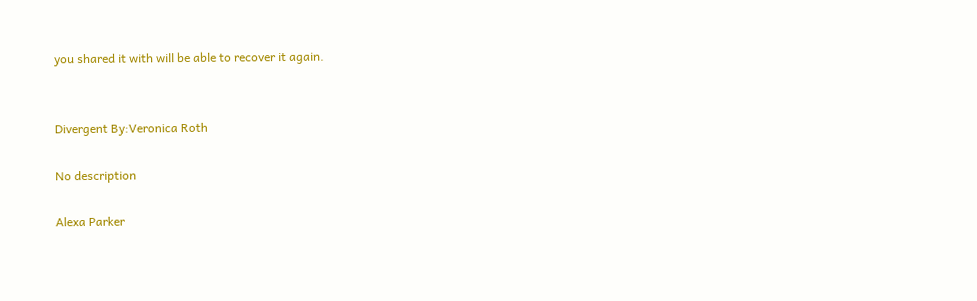you shared it with will be able to recover it again.


Divergent By:Veronica Roth

No description

Alexa Parker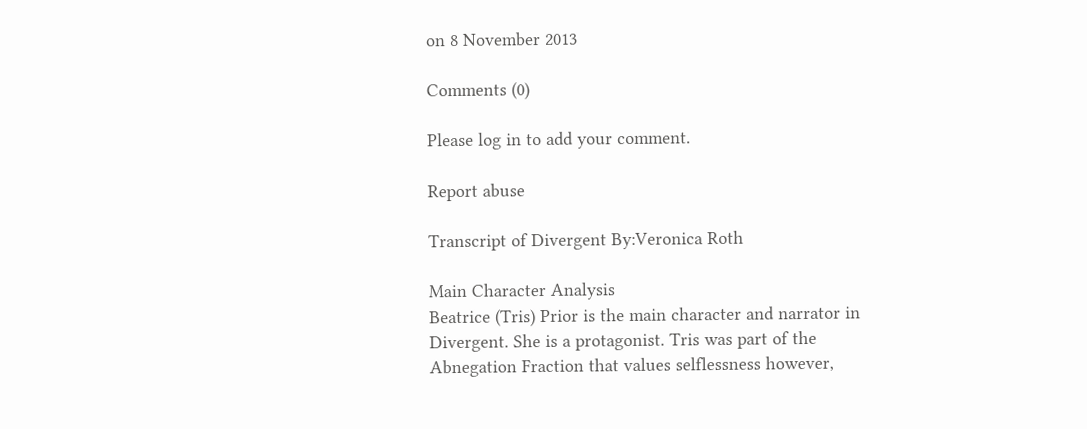on 8 November 2013

Comments (0)

Please log in to add your comment.

Report abuse

Transcript of Divergent By:Veronica Roth

Main Character Analysis
Beatrice (Tris) Prior is the main character and narrator in Divergent. She is a protagonist. Tris was part of the Abnegation Fraction that values selflessness however,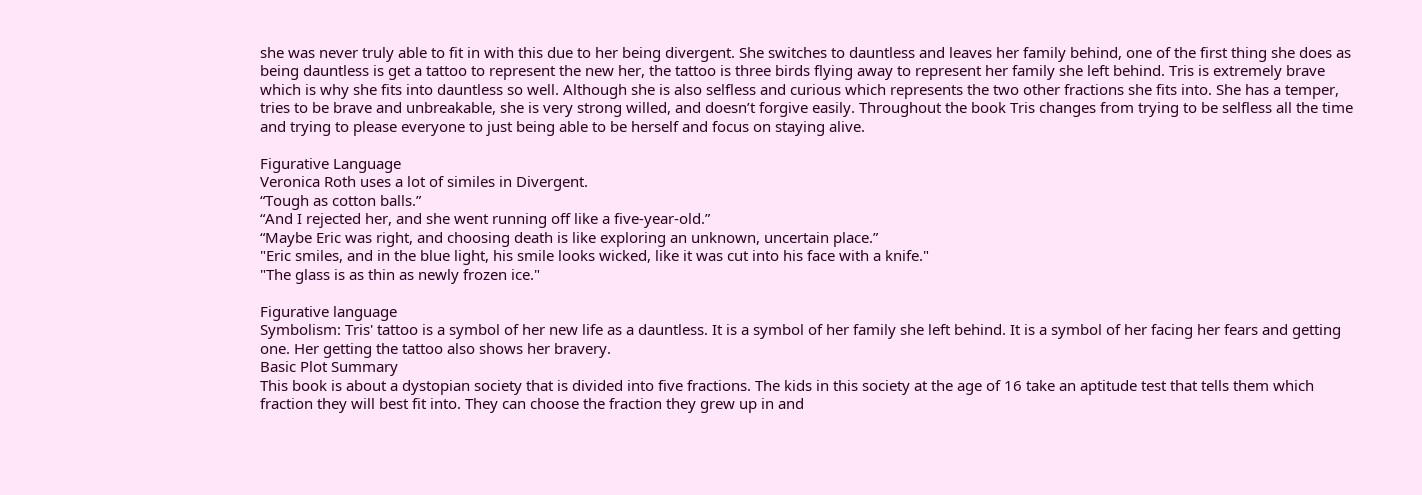she was never truly able to fit in with this due to her being divergent. She switches to dauntless and leaves her family behind, one of the first thing she does as being dauntless is get a tattoo to represent the new her, the tattoo is three birds flying away to represent her family she left behind. Tris is extremely brave which is why she fits into dauntless so well. Although she is also selfless and curious which represents the two other fractions she fits into. She has a temper, tries to be brave and unbreakable, she is very strong willed, and doesn’t forgive easily. Throughout the book Tris changes from trying to be selfless all the time and trying to please everyone to just being able to be herself and focus on staying alive.

Figurative Language
Veronica Roth uses a lot of similes in Divergent.
“Tough as cotton balls.”
“And I rejected her, and she went running off like a five-year-old.”
“Maybe Eric was right, and choosing death is like exploring an unknown, uncertain place.”
"Eric smiles, and in the blue light, his smile looks wicked, like it was cut into his face with a knife."
"The glass is as thin as newly frozen ice."

Figurative language
Symbolism: Tris' tattoo is a symbol of her new life as a dauntless. It is a symbol of her family she left behind. It is a symbol of her facing her fears and getting one. Her getting the tattoo also shows her bravery.
Basic Plot Summary
This book is about a dystopian society that is divided into five fractions. The kids in this society at the age of 16 take an aptitude test that tells them which fraction they will best fit into. They can choose the fraction they grew up in and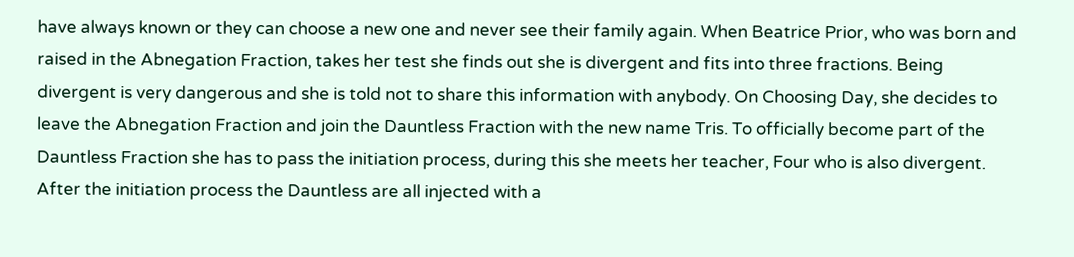have always known or they can choose a new one and never see their family again. When Beatrice Prior, who was born and raised in the Abnegation Fraction, takes her test she finds out she is divergent and fits into three fractions. Being divergent is very dangerous and she is told not to share this information with anybody. On Choosing Day, she decides to leave the Abnegation Fraction and join the Dauntless Fraction with the new name Tris. To officially become part of the Dauntless Fraction she has to pass the initiation process, during this she meets her teacher, Four who is also divergent. After the initiation process the Dauntless are all injected with a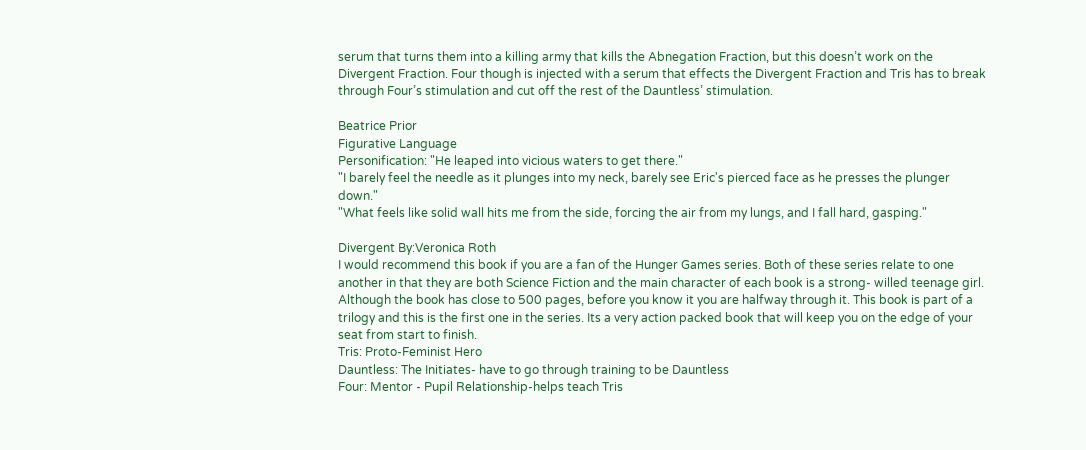serum that turns them into a killing army that kills the Abnegation Fraction, but this doesn’t work on the Divergent Fraction. Four though is injected with a serum that effects the Divergent Fraction and Tris has to break through Four’s stimulation and cut off the rest of the Dauntless’ stimulation.

Beatrice Prior
Figurative Language
Personification: "He leaped into vicious waters to get there."
"I barely feel the needle as it plunges into my neck, barely see Eric's pierced face as he presses the plunger down."
"What feels like solid wall hits me from the side, forcing the air from my lungs, and I fall hard, gasping."

Divergent By:Veronica Roth
I would recommend this book if you are a fan of the Hunger Games series. Both of these series relate to one another in that they are both Science Fiction and the main character of each book is a strong- willed teenage girl. Although the book has close to 500 pages, before you know it you are halfway through it. This book is part of a trilogy and this is the first one in the series. Its a very action packed book that will keep you on the edge of your seat from start to finish.
Tris: Proto-Feminist Hero
Dauntless: The Initiates- have to go through training to be Dauntless
Four: Mentor - Pupil Relationship-helps teach Tris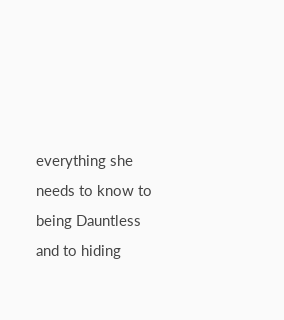everything she needs to know to being Dauntless and to hiding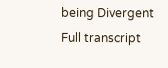being Divergent
Full transcript